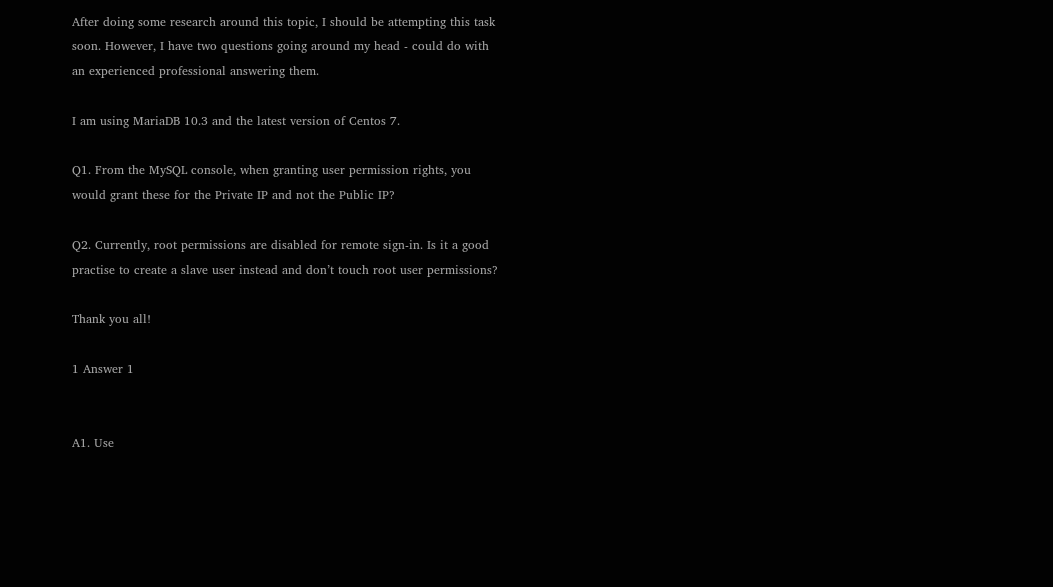After doing some research around this topic, I should be attempting this task soon. However, I have two questions going around my head - could do with an experienced professional answering them.

I am using MariaDB 10.3 and the latest version of Centos 7.

Q1. From the MySQL console, when granting user permission rights, you would grant these for the Private IP and not the Public IP?

Q2. Currently, root permissions are disabled for remote sign-in. Is it a good practise to create a slave user instead and don’t touch root user permissions?

Thank you all!

1 Answer 1


A1. Use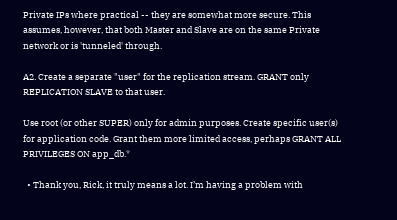Private IPs where practical -- they are somewhat more secure. This assumes, however, that both Master and Slave are on the same Private network or is 'tunneled' through.

A2. Create a separate "user" for the replication stream. GRANT only REPLICATION SLAVE to that user.

Use root (or other SUPER) only for admin purposes. Create specific user(s) for application code. Grant them more limited access, perhaps GRANT ALL PRIVILEGES ON app_db.*

  • Thank you, Rick, it truly means a lot. I’m having a problem with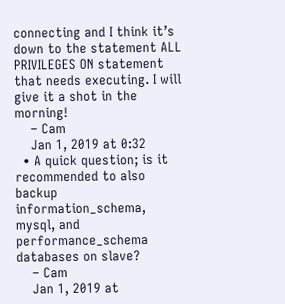connecting and I think it’s down to the statement ALL PRIVILEGES ON statement that needs executing. I will give it a shot in the morning!
    – Cam
    Jan 1, 2019 at 0:32
  • A quick question; is it recommended to also backup information_schema, mysql, and performance_schema databases on slave?
    – Cam
    Jan 1, 2019 at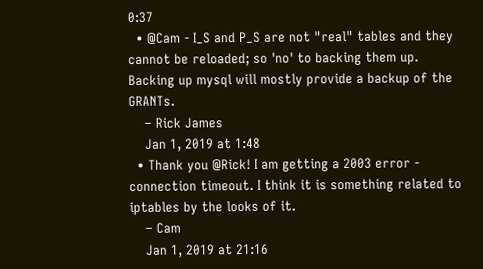0:37
  • @Cam - I_S and P_S are not "real" tables and they cannot be reloaded; so 'no' to backing them up. Backing up mysql will mostly provide a backup of the GRANTs.
    – Rick James
    Jan 1, 2019 at 1:48
  • Thank you @Rick! I am getting a 2003 error - connection timeout. I think it is something related to iptables by the looks of it.
    – Cam
    Jan 1, 2019 at 21:16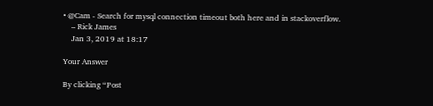• @Cam - Search for mysql connection timeout both here and in stackoverflow.
    – Rick James
    Jan 3, 2019 at 18:17

Your Answer

By clicking “Post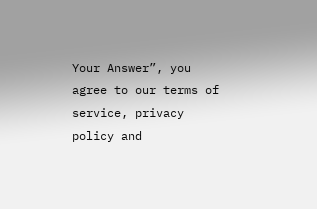Your Answer”, you agree to our terms of service, privacy policy and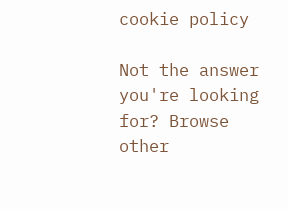cookie policy

Not the answer you're looking for? Browse other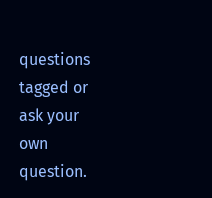questions tagged or ask your own question.